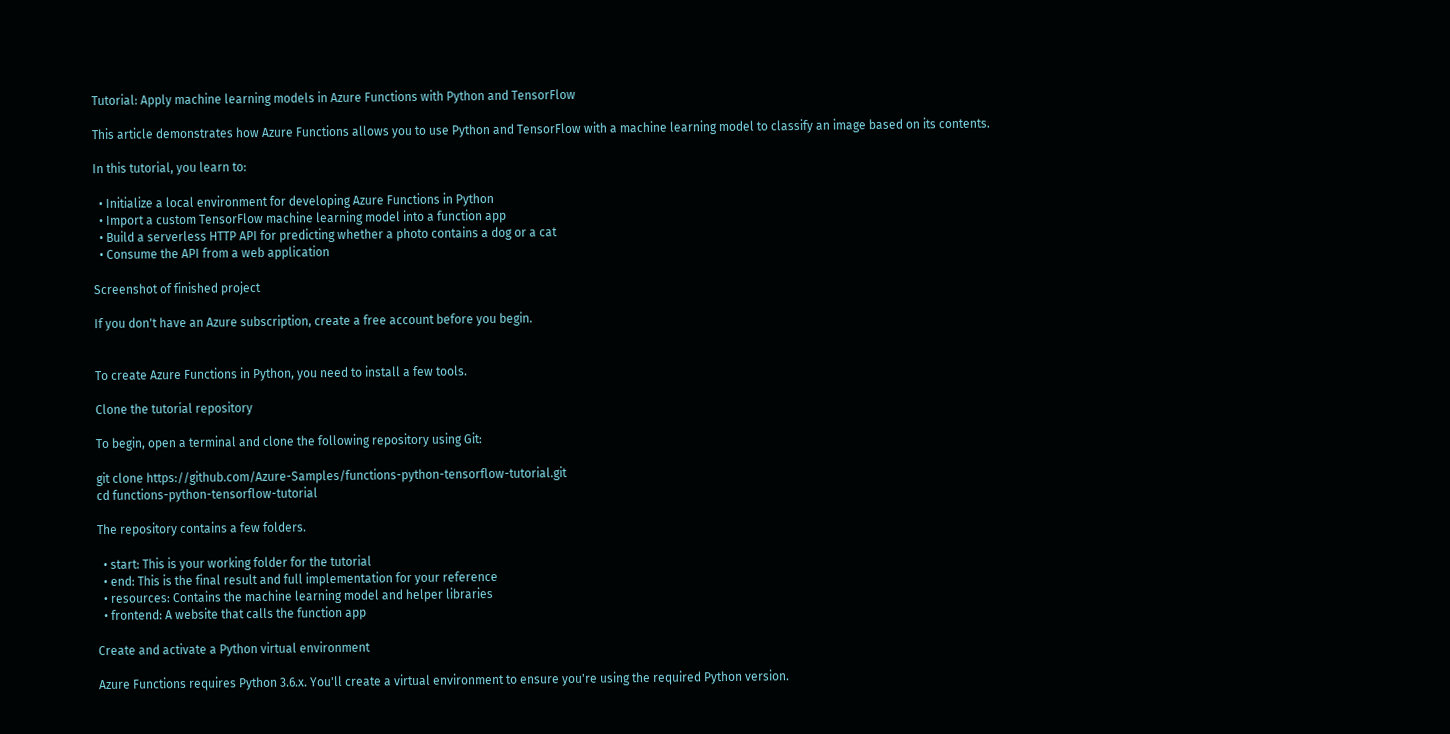Tutorial: Apply machine learning models in Azure Functions with Python and TensorFlow

This article demonstrates how Azure Functions allows you to use Python and TensorFlow with a machine learning model to classify an image based on its contents.

In this tutorial, you learn to:

  • Initialize a local environment for developing Azure Functions in Python
  • Import a custom TensorFlow machine learning model into a function app
  • Build a serverless HTTP API for predicting whether a photo contains a dog or a cat
  • Consume the API from a web application

Screenshot of finished project

If you don't have an Azure subscription, create a free account before you begin.


To create Azure Functions in Python, you need to install a few tools.

Clone the tutorial repository

To begin, open a terminal and clone the following repository using Git:

git clone https://github.com/Azure-Samples/functions-python-tensorflow-tutorial.git
cd functions-python-tensorflow-tutorial

The repository contains a few folders.

  • start: This is your working folder for the tutorial
  • end: This is the final result and full implementation for your reference
  • resources: Contains the machine learning model and helper libraries
  • frontend: A website that calls the function app

Create and activate a Python virtual environment

Azure Functions requires Python 3.6.x. You'll create a virtual environment to ensure you're using the required Python version.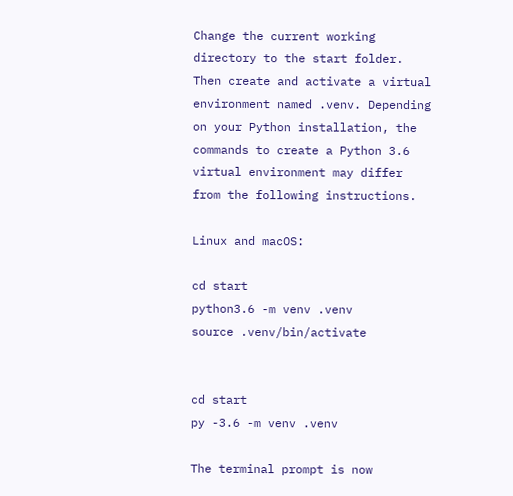Change the current working directory to the start folder. Then create and activate a virtual environment named .venv. Depending on your Python installation, the commands to create a Python 3.6 virtual environment may differ from the following instructions.

Linux and macOS:

cd start
python3.6 -m venv .venv
source .venv/bin/activate


cd start
py -3.6 -m venv .venv

The terminal prompt is now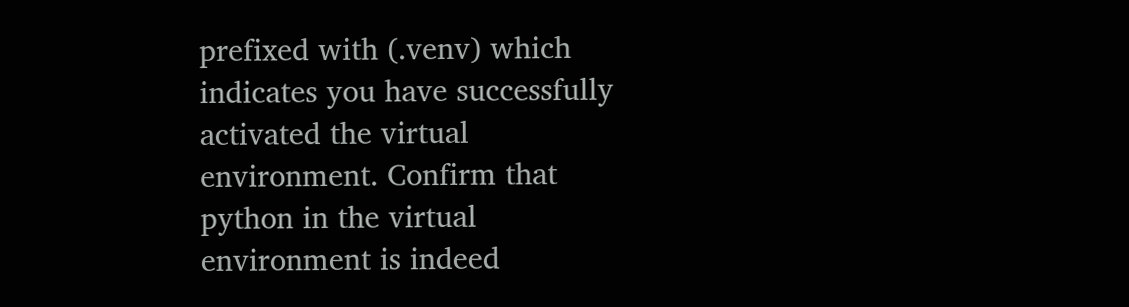prefixed with (.venv) which indicates you have successfully activated the virtual environment. Confirm that python in the virtual environment is indeed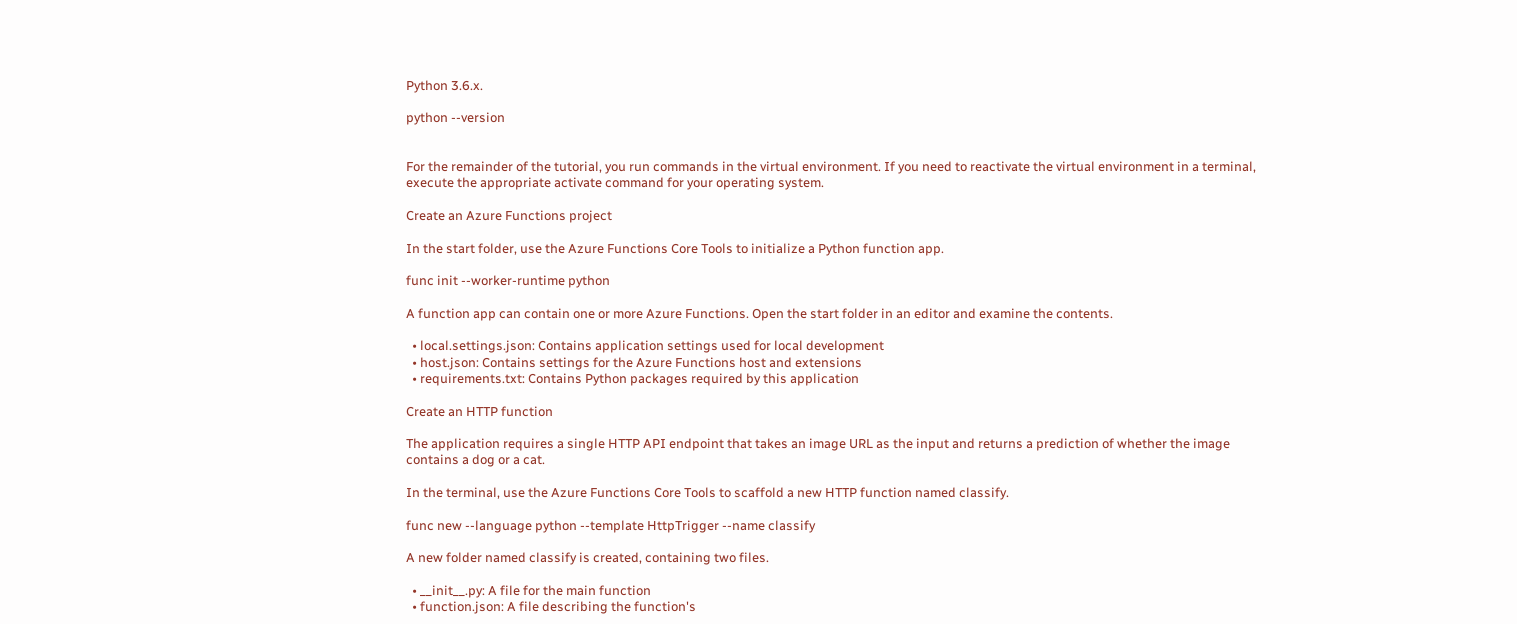Python 3.6.x.

python --version


For the remainder of the tutorial, you run commands in the virtual environment. If you need to reactivate the virtual environment in a terminal, execute the appropriate activate command for your operating system.

Create an Azure Functions project

In the start folder, use the Azure Functions Core Tools to initialize a Python function app.

func init --worker-runtime python

A function app can contain one or more Azure Functions. Open the start folder in an editor and examine the contents.

  • local.settings.json: Contains application settings used for local development
  • host.json: Contains settings for the Azure Functions host and extensions
  • requirements.txt: Contains Python packages required by this application

Create an HTTP function

The application requires a single HTTP API endpoint that takes an image URL as the input and returns a prediction of whether the image contains a dog or a cat.

In the terminal, use the Azure Functions Core Tools to scaffold a new HTTP function named classify.

func new --language python --template HttpTrigger --name classify

A new folder named classify is created, containing two files.

  • __init__.py: A file for the main function
  • function.json: A file describing the function's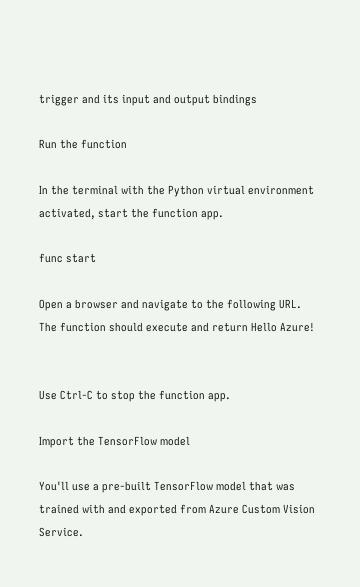trigger and its input and output bindings

Run the function

In the terminal with the Python virtual environment activated, start the function app.

func start

Open a browser and navigate to the following URL. The function should execute and return Hello Azure!


Use Ctrl-C to stop the function app.

Import the TensorFlow model

You'll use a pre-built TensorFlow model that was trained with and exported from Azure Custom Vision Service.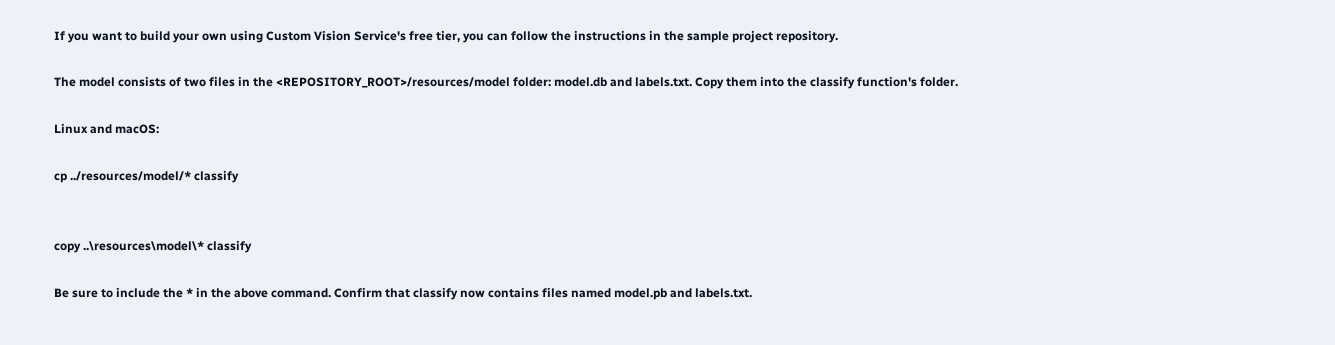If you want to build your own using Custom Vision Service's free tier, you can follow the instructions in the sample project repository.

The model consists of two files in the <REPOSITORY_ROOT>/resources/model folder: model.db and labels.txt. Copy them into the classify function's folder.

Linux and macOS:

cp ../resources/model/* classify


copy ..\resources\model\* classify

Be sure to include the * in the above command. Confirm that classify now contains files named model.pb and labels.txt.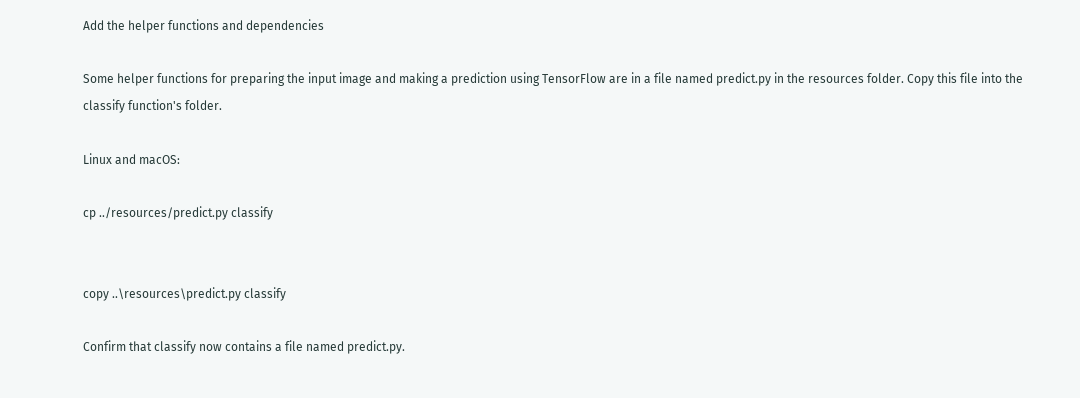Add the helper functions and dependencies

Some helper functions for preparing the input image and making a prediction using TensorFlow are in a file named predict.py in the resources folder. Copy this file into the classify function's folder.

Linux and macOS:

cp ../resources/predict.py classify


copy ..\resources\predict.py classify

Confirm that classify now contains a file named predict.py.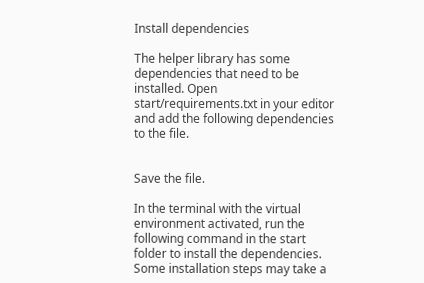Install dependencies

The helper library has some dependencies that need to be installed. Open start/requirements.txt in your editor and add the following dependencies to the file.


Save the file.

In the terminal with the virtual environment activated, run the following command in the start folder to install the dependencies. Some installation steps may take a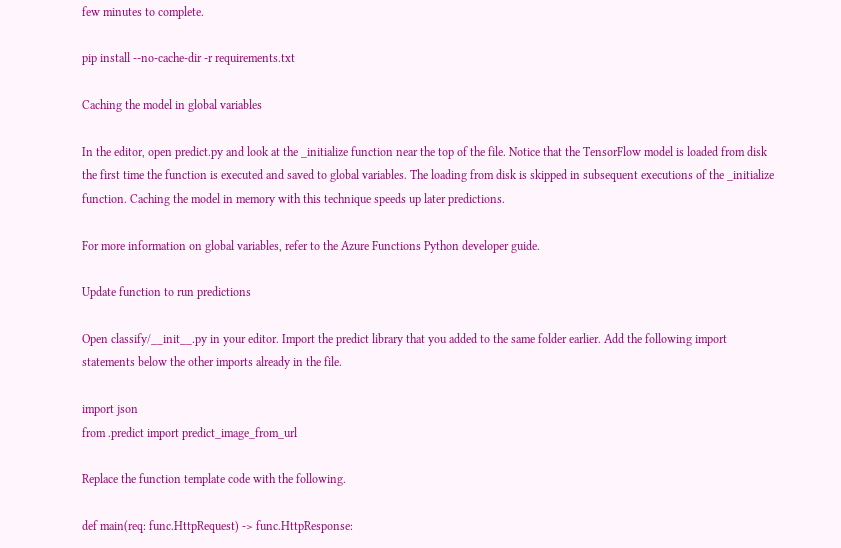few minutes to complete.

pip install --no-cache-dir -r requirements.txt

Caching the model in global variables

In the editor, open predict.py and look at the _initialize function near the top of the file. Notice that the TensorFlow model is loaded from disk the first time the function is executed and saved to global variables. The loading from disk is skipped in subsequent executions of the _initialize function. Caching the model in memory with this technique speeds up later predictions.

For more information on global variables, refer to the Azure Functions Python developer guide.

Update function to run predictions

Open classify/__init__.py in your editor. Import the predict library that you added to the same folder earlier. Add the following import statements below the other imports already in the file.

import json
from .predict import predict_image_from_url

Replace the function template code with the following.

def main(req: func.HttpRequest) -> func.HttpResponse: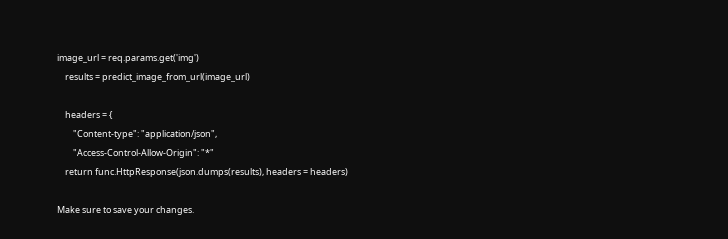image_url = req.params.get('img')
    results = predict_image_from_url(image_url)

    headers = {
        "Content-type": "application/json",
        "Access-Control-Allow-Origin": "*"
    return func.HttpResponse(json.dumps(results), headers = headers)

Make sure to save your changes.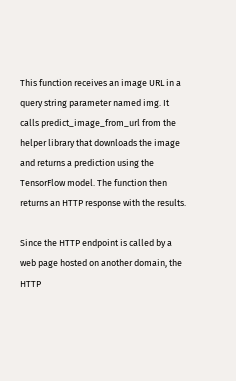This function receives an image URL in a query string parameter named img. It calls predict_image_from_url from the helper library that downloads the image and returns a prediction using the TensorFlow model. The function then returns an HTTP response with the results.

Since the HTTP endpoint is called by a web page hosted on another domain, the HTTP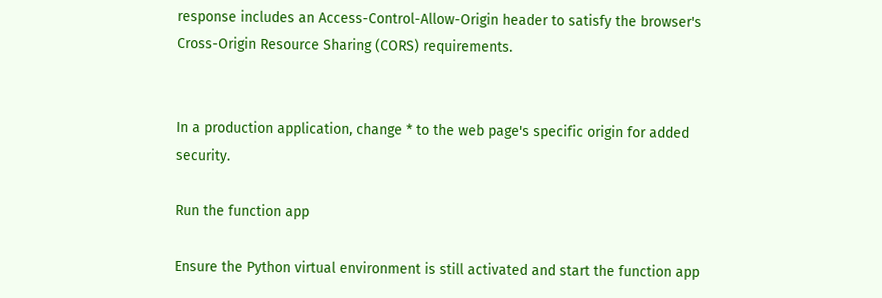response includes an Access-Control-Allow-Origin header to satisfy the browser's Cross-Origin Resource Sharing (CORS) requirements.


In a production application, change * to the web page's specific origin for added security.

Run the function app

Ensure the Python virtual environment is still activated and start the function app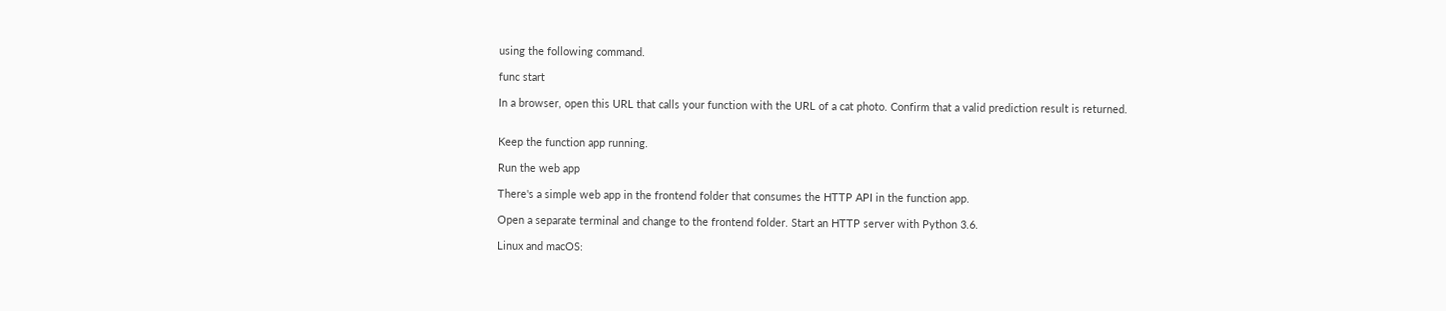using the following command.

func start

In a browser, open this URL that calls your function with the URL of a cat photo. Confirm that a valid prediction result is returned.


Keep the function app running.

Run the web app

There's a simple web app in the frontend folder that consumes the HTTP API in the function app.

Open a separate terminal and change to the frontend folder. Start an HTTP server with Python 3.6.

Linux and macOS: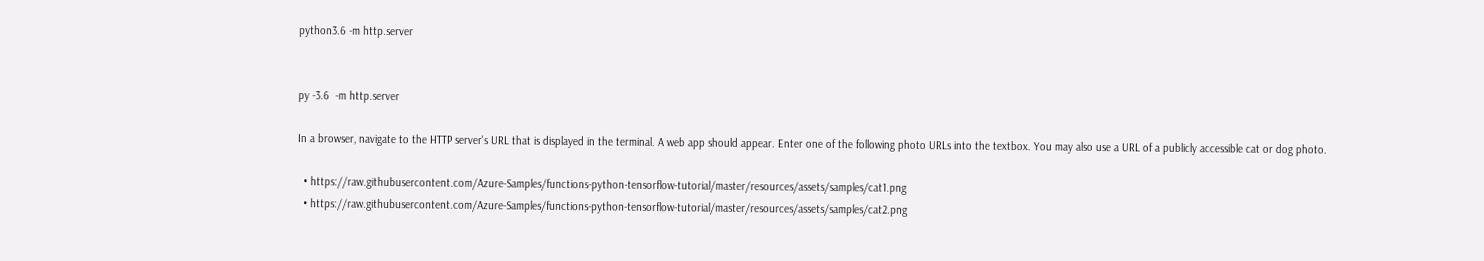python3.6 -m http.server


py -3.6  -m http.server

In a browser, navigate to the HTTP server's URL that is displayed in the terminal. A web app should appear. Enter one of the following photo URLs into the textbox. You may also use a URL of a publicly accessible cat or dog photo.

  • https://raw.githubusercontent.com/Azure-Samples/functions-python-tensorflow-tutorial/master/resources/assets/samples/cat1.png
  • https://raw.githubusercontent.com/Azure-Samples/functions-python-tensorflow-tutorial/master/resources/assets/samples/cat2.png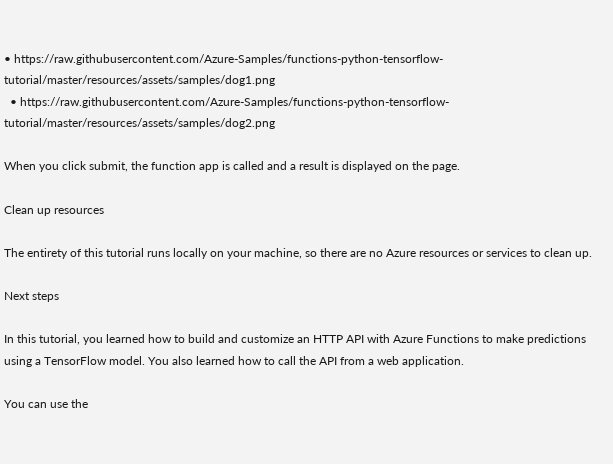• https://raw.githubusercontent.com/Azure-Samples/functions-python-tensorflow-tutorial/master/resources/assets/samples/dog1.png
  • https://raw.githubusercontent.com/Azure-Samples/functions-python-tensorflow-tutorial/master/resources/assets/samples/dog2.png

When you click submit, the function app is called and a result is displayed on the page.

Clean up resources

The entirety of this tutorial runs locally on your machine, so there are no Azure resources or services to clean up.

Next steps

In this tutorial, you learned how to build and customize an HTTP API with Azure Functions to make predictions using a TensorFlow model. You also learned how to call the API from a web application.

You can use the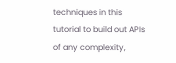techniques in this tutorial to build out APIs of any complexity,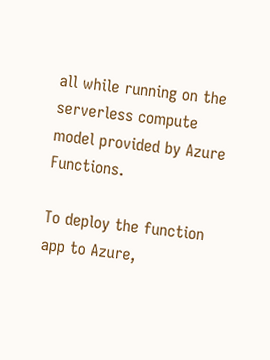all while running on the serverless compute model provided by Azure Functions.

To deploy the function app to Azure,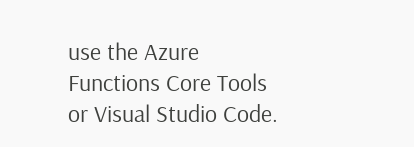use the Azure Functions Core Tools or Visual Studio Code.